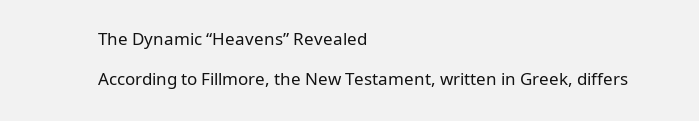The Dynamic “Heavens” Revealed

According to Fillmore, the New Testament, written in Greek, differs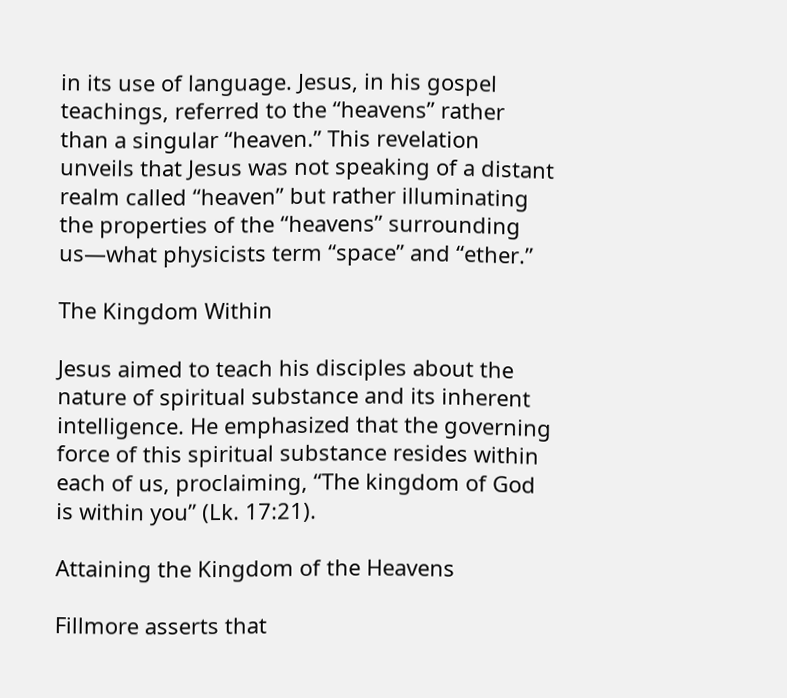in its use of language. Jesus, in his gospel teachings, referred to the “heavens” rather than a singular “heaven.” This revelation unveils that Jesus was not speaking of a distant realm called “heaven” but rather illuminating the properties of the “heavens” surrounding us—what physicists term “space” and “ether.”

The Kingdom Within

Jesus aimed to teach his disciples about the nature of spiritual substance and its inherent intelligence. He emphasized that the governing force of this spiritual substance resides within each of us, proclaiming, “The kingdom of God is within you” (Lk. 17:21).

Attaining the Kingdom of the Heavens

Fillmore asserts that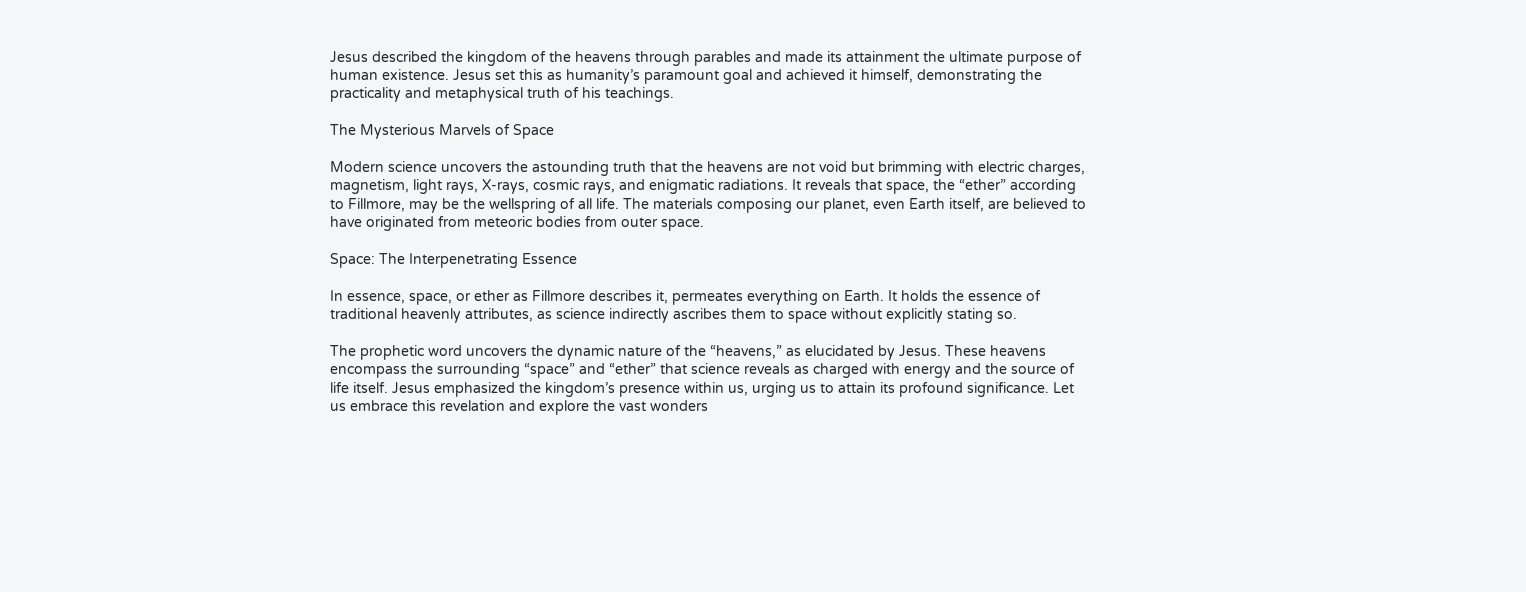Jesus described the kingdom of the heavens through parables and made its attainment the ultimate purpose of human existence. Jesus set this as humanity’s paramount goal and achieved it himself, demonstrating the practicality and metaphysical truth of his teachings.

The Mysterious Marvels of Space

Modern science uncovers the astounding truth that the heavens are not void but brimming with electric charges, magnetism, light rays, X-rays, cosmic rays, and enigmatic radiations. It reveals that space, the “ether” according to Fillmore, may be the wellspring of all life. The materials composing our planet, even Earth itself, are believed to have originated from meteoric bodies from outer space.

Space: The Interpenetrating Essence

In essence, space, or ether as Fillmore describes it, permeates everything on Earth. It holds the essence of traditional heavenly attributes, as science indirectly ascribes them to space without explicitly stating so.

The prophetic word uncovers the dynamic nature of the “heavens,” as elucidated by Jesus. These heavens encompass the surrounding “space” and “ether” that science reveals as charged with energy and the source of life itself. Jesus emphasized the kingdom’s presence within us, urging us to attain its profound significance. Let us embrace this revelation and explore the vast wonders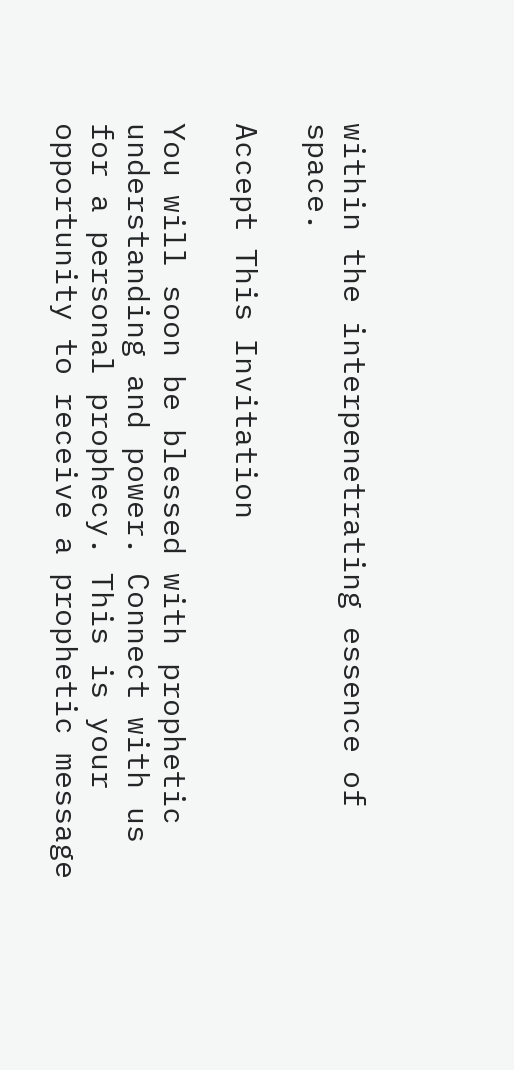within the interpenetrating essence of space.

Accept This Invitation

You will soon be blessed with prophetic understanding and power. Connect with us for a personal prophecy. This is your opportunity to receive a prophetic message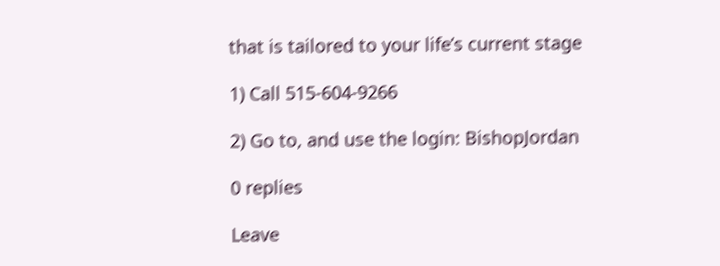that is tailored to your life’s current stage

1) Call 515-604-9266

2) Go to, and use the login: BishopJordan

0 replies

Leave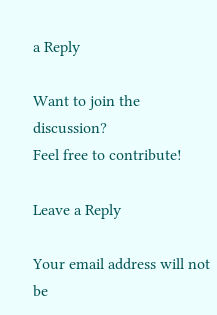a Reply

Want to join the discussion?
Feel free to contribute!

Leave a Reply

Your email address will not be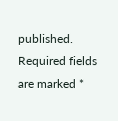published. Required fields are marked *